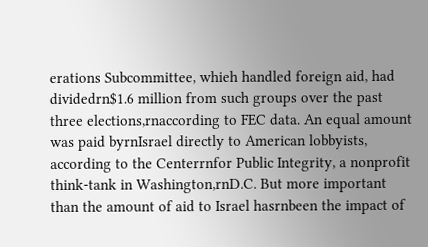erations Subcommittee, whieh handled foreign aid, had dividedrn$1.6 million from such groups over the past three elections,rnaccording to FEC data. An equal amount was paid byrnIsrael directly to American lobbyists, according to the Centerrnfor Public Integrity, a nonprofit think-tank in Washington,rnD.C. But more important than the amount of aid to Israel hasrnbeen the impact of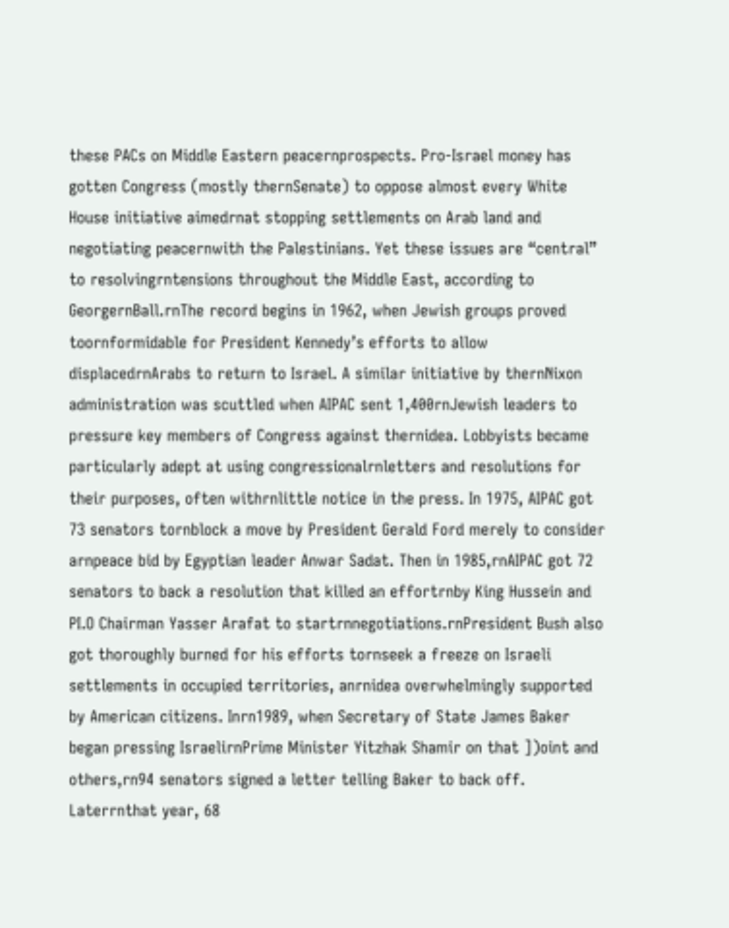these PACs on Middle Eastern peacernprospects. Pro-Israel money has gotten Congress (mostly thernSenate) to oppose almost every White House initiative aimedrnat stopping settlements on Arab land and negotiating peacernwith the Palestinians. Yet these issues are “central” to resolvingrntensions throughout the Middle East, according to GeorgernBall.rnThe record begins in 1962, when Jewish groups proved toornformidable for President Kennedy’s efforts to allow displacedrnArabs to return to Israel. A similar initiative by thernNixon administration was scuttled when AIPAC sent 1,400rnJewish leaders to pressure key members of Congress against thernidea. Lobbyists became particularly adept at using congressionalrnletters and resolutions for their purposes, often withrnlittle notice in the press. In 1975, AIPAC got 73 senators tornblock a move by President Gerald Ford merely to consider arnpeace bid by Egyptian leader Anwar Sadat. Then in 1985,rnAIPAC got 72 senators to back a resolution that killed an effortrnby King Hussein and PI.O Chairman Yasser Arafat to startrnnegotiations.rnPresident Bush also got thoroughly burned for his efforts tornseek a freeze on Israeli settlements in occupied territories, anrnidea overwhelmingly supported by American citizens. Inrn1989, when Secretary of State James Baker began pressing IsraelirnPrime Minister Yitzhak Shamir on that ])oint and others,rn94 senators signed a letter telling Baker to back off. Laterrnthat year, 68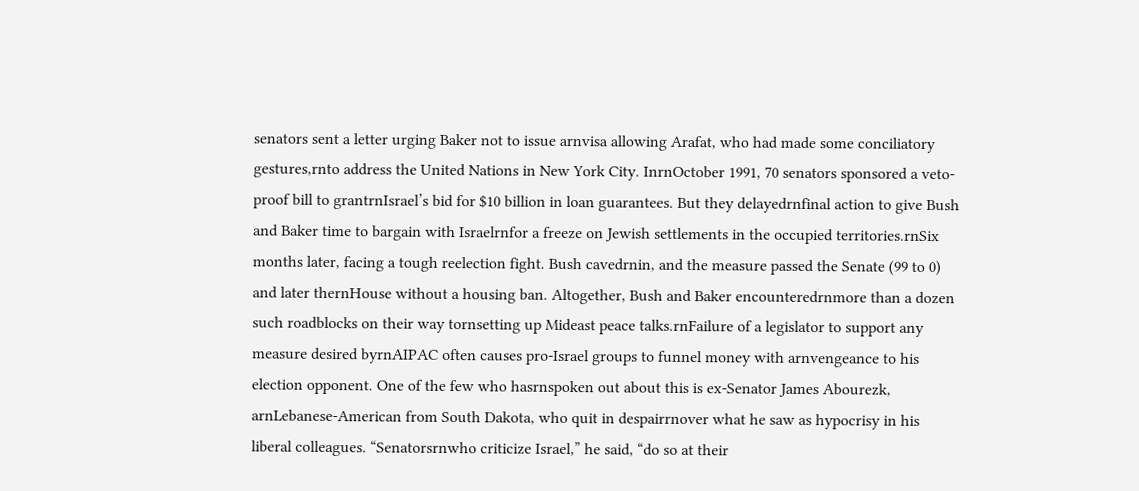senators sent a letter urging Baker not to issue arnvisa allowing Arafat, who had made some conciliatory gestures,rnto address the United Nations in New York City. InrnOctober 1991, 70 senators sponsored a veto-proof bill to grantrnIsrael’s bid for $10 billion in loan guarantees. But they delayedrnfinal action to give Bush and Baker time to bargain with Israelrnfor a freeze on Jewish settlements in the occupied territories.rnSix months later, facing a tough reelection fight. Bush cavedrnin, and the measure passed the Senate (99 to 0) and later thernHouse without a housing ban. Altogether, Bush and Baker encounteredrnmore than a dozen such roadblocks on their way tornsetting up Mideast peace talks.rnFailure of a legislator to support any measure desired byrnAIPAC often causes pro-Israel groups to funnel money with arnvengeance to his election opponent. One of the few who hasrnspoken out about this is ex-Senator James Abourezk, arnLebanese-American from South Dakota, who quit in despairrnover what he saw as hypocrisy in his liberal colleagues. “Senatorsrnwho criticize Israel,” he said, “do so at their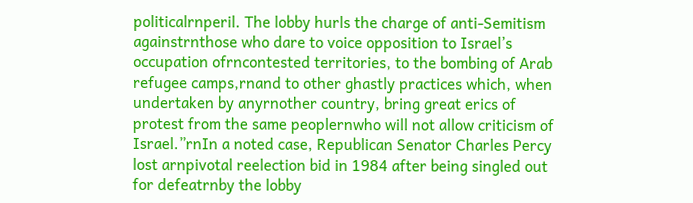politicalrnperil. The lobby hurls the charge of anti-Semitism againstrnthose who dare to voice opposition to Israel’s occupation ofrncontested territories, to the bombing of Arab refugee camps,rnand to other ghastly practices which, when undertaken by anyrnother country, bring great erics of protest from the same peoplernwho will not allow criticism of Israel.”rnIn a noted case, Republican Senator Charles Percy lost arnpivotal reelection bid in 1984 after being singled out for defeatrnby the lobby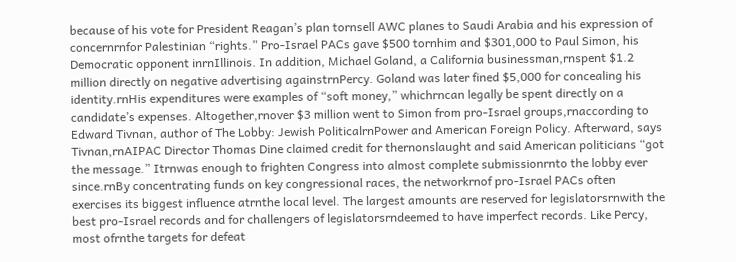because of his vote for President Reagan’s plan tornsell AWC planes to Saudi Arabia and his expression of concernrnfor Palestinian “rights.” Pro-Israel PACs gave $500 tornhim and $301,000 to Paul Simon, his Democratic opponent inrnIllinois. In addition, Michael Goland, a California businessman,rnspent $1.2 million directly on negative advertising againstrnPercy. Goland was later fined $5,000 for concealing his identity.rnHis expenditures were examples of “soft money,” whichrncan legally be spent directly on a candidate’s expenses. Altogether,rnover $3 million went to Simon from pro-Israel groups,rnaccording to Edward Tivnan, author of The Lobby: Jewish PoliticalrnPower and American Foreign Policy. Afterward, says Tivnan,rnAIPAC Director Thomas Dine claimed credit for thernonslaught and said American politicians “got the message.” Itrnwas enough to frighten Congress into almost complete submissionrnto the lobby ever since.rnBy concentrating funds on key congressional races, the networkrnof pro-Israel PACs often exercises its biggest influence atrnthe local level. The largest amounts are reserved for legislatorsrnwith the best pro-Israel records and for challengers of legislatorsrndeemed to have imperfect records. Like Percy, most ofrnthe targets for defeat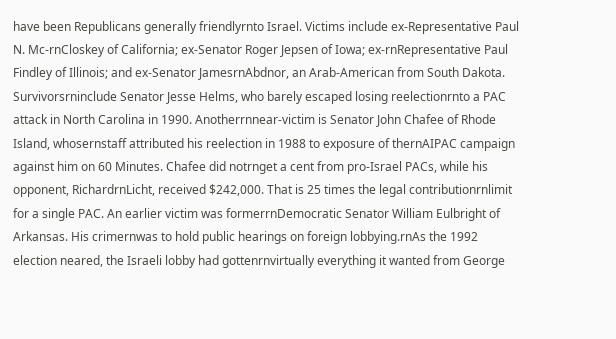have been Republicans generally friendlyrnto Israel. Victims include ex-Representative Paul N. Mc-rnCloskey of California; ex-Senator Roger Jepsen of Iowa; ex-rnRepresentative Paul Findley of Illinois; and ex-Senator JamesrnAbdnor, an Arab-American from South Dakota. Survivorsrninclude Senator Jesse Helms, who barely escaped losing reelectionrnto a PAC attack in North Carolina in 1990. Anotherrnnear-victim is Senator John Chafee of Rhode Island, whosernstaff attributed his reelection in 1988 to exposure of thernAIPAC campaign against him on 60 Minutes. Chafee did notrnget a cent from pro-Israel PACs, while his opponent, RichardrnLicht, received $242,000. That is 25 times the legal contributionrnlimit for a single PAC. An earlier victim was formerrnDemocratic Senator William Eulbright of Arkansas. His crimernwas to hold public hearings on foreign lobbying.rnAs the 1992 election neared, the Israeli lobby had gottenrnvirtually everything it wanted from George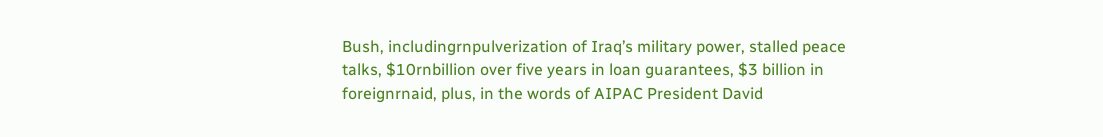Bush, includingrnpulverization of Iraq’s military power, stalled peace talks, $10rnbillion over five years in loan guarantees, $3 billion in foreignrnaid, plus, in the words of AIPAC President David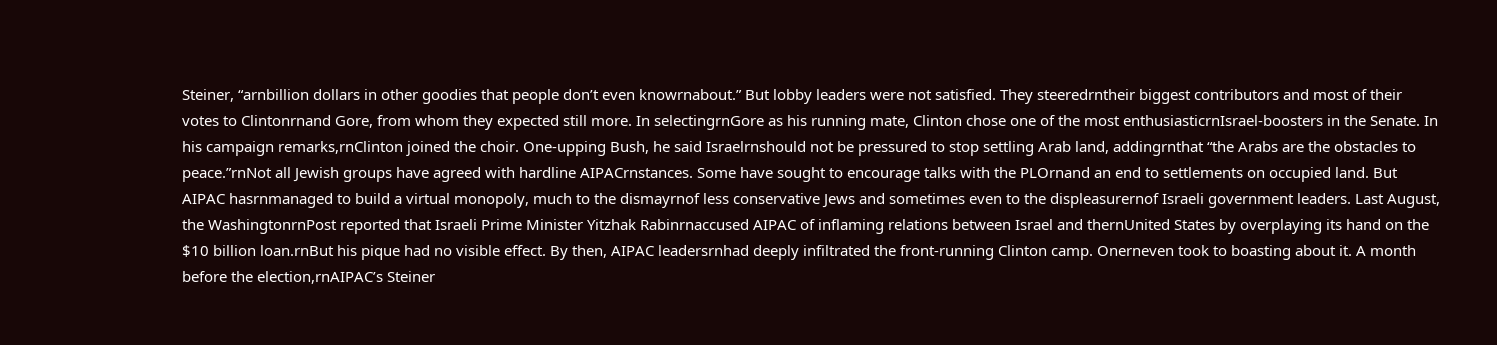Steiner, “arnbillion dollars in other goodies that people don’t even knowrnabout.” But lobby leaders were not satisfied. They steeredrntheir biggest contributors and most of their votes to Clintonrnand Gore, from whom they expected still more. In selectingrnGore as his running mate, Clinton chose one of the most enthusiasticrnIsrael-boosters in the Senate. In his campaign remarks,rnClinton joined the choir. One-upping Bush, he said Israelrnshould not be pressured to stop settling Arab land, addingrnthat “the Arabs are the obstacles to peace.”rnNot all Jewish groups have agreed with hardline AIPACrnstances. Some have sought to encourage talks with the PLOrnand an end to settlements on occupied land. But AIPAC hasrnmanaged to build a virtual monopoly, much to the dismayrnof less conservative Jews and sometimes even to the displeasurernof Israeli government leaders. Last August, the WashingtonrnPost reported that Israeli Prime Minister Yitzhak Rabinrnaccused AIPAC of inflaming relations between Israel and thernUnited States by overplaying its hand on the $10 billion loan.rnBut his pique had no visible effect. By then, AIPAC leadersrnhad deeply infiltrated the front-running Clinton camp. Onerneven took to boasting about it. A month before the election,rnAIPAC’s Steiner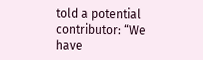told a potential contributor: “We have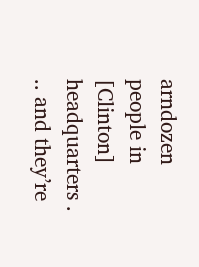arndozen people in [Clinton] headquarters . .. and they’re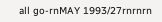all go-rnMAY 1993/27rnrnrn